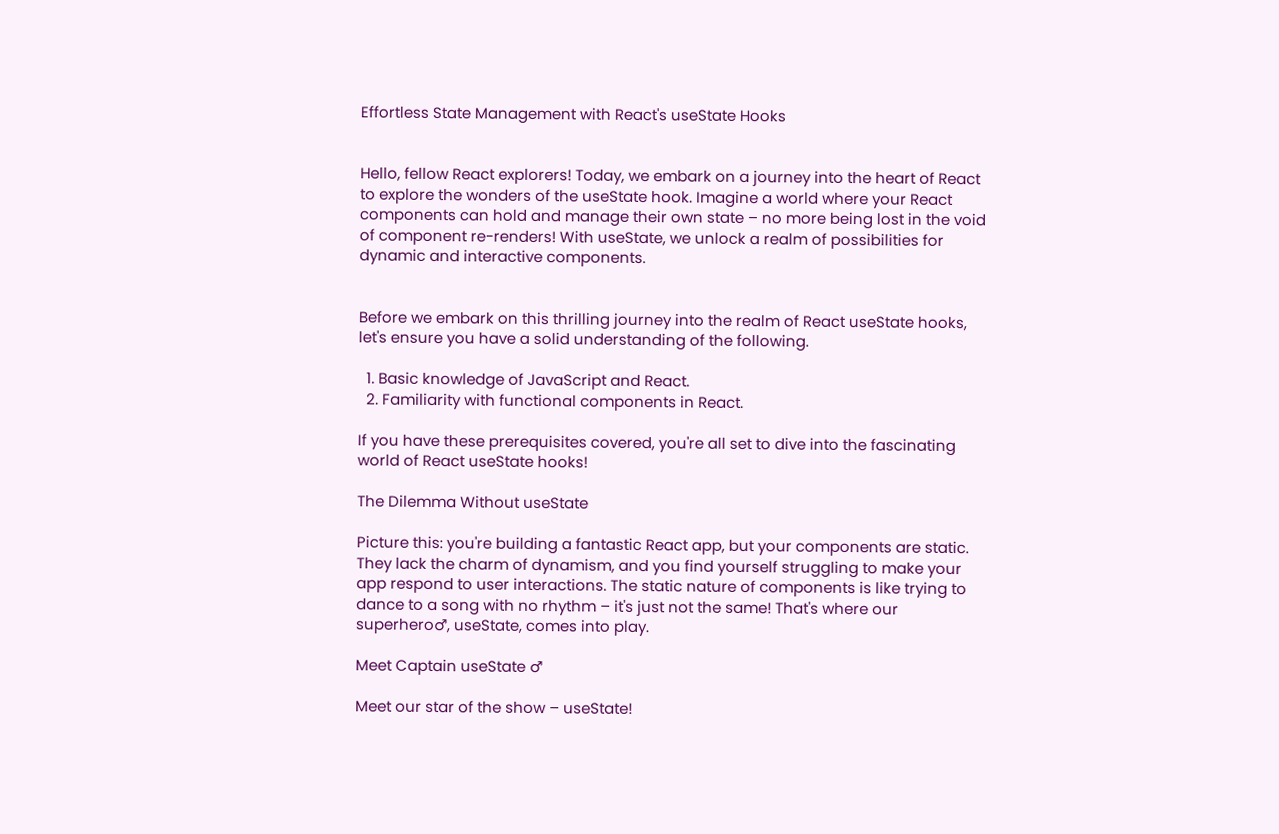Effortless State Management with React's useState Hooks


Hello, fellow React explorers! Today, we embark on a journey into the heart of React to explore the wonders of the useState hook. Imagine a world where your React components can hold and manage their own state – no more being lost in the void of component re-renders! With useState, we unlock a realm of possibilities for dynamic and interactive components.


Before we embark on this thrilling journey into the realm of React useState hooks, let's ensure you have a solid understanding of the following.

  1. Basic knowledge of JavaScript and React.
  2. Familiarity with functional components in React.

If you have these prerequisites covered, you're all set to dive into the fascinating world of React useState hooks!

The Dilemma Without useState

Picture this: you're building a fantastic React app, but your components are static.  They lack the charm of dynamism, and you find yourself struggling to make your app respond to user interactions. The static nature of components is like trying to dance to a song with no rhythm – it's just not the same! That's where our superhero♂, useState, comes into play.

Meet Captain useState ♂

Meet our star of the show – useState!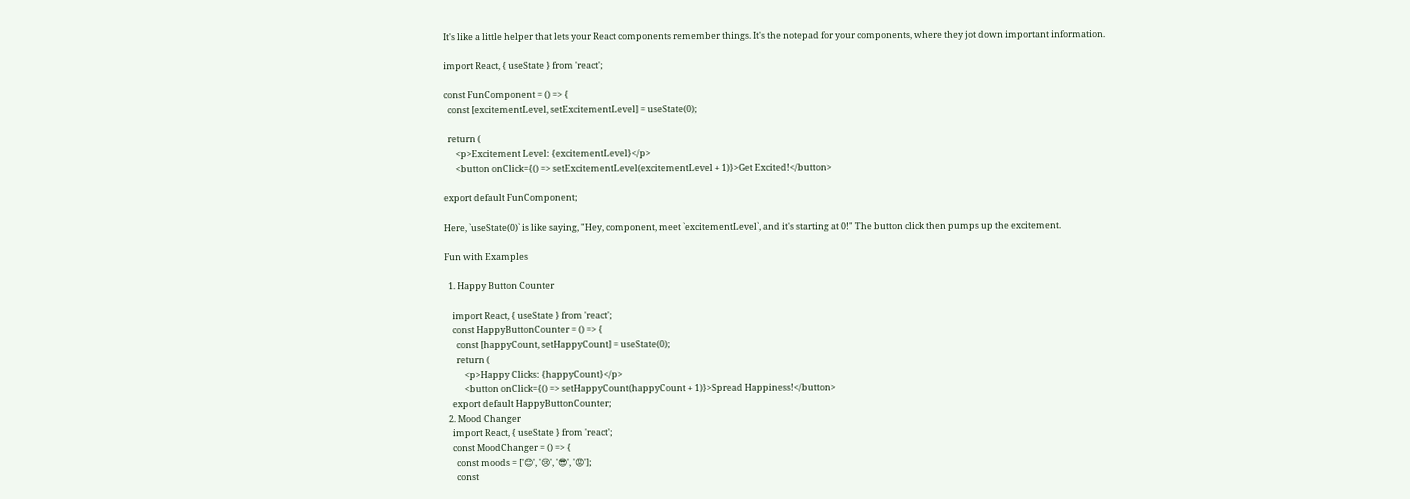It's like a little helper that lets your React components remember things. It's the notepad for your components, where they jot down important information.

import React, { useState } from 'react';

const FunComponent = () => {
  const [excitementLevel, setExcitementLevel] = useState(0);

  return (
      <p>Excitement Level: {excitementLevel}</p>
      <button onClick={() => setExcitementLevel(excitementLevel + 1)}>Get Excited!</button>

export default FunComponent;

Here, `useState(0)` is like saying, "Hey, component, meet `excitementLevel`, and it's starting at 0!" The button click then pumps up the excitement.

Fun with Examples

  1. Happy Button Counter

    import React, { useState } from 'react';
    const HappyButtonCounter = () => {
      const [happyCount, setHappyCount] = useState(0);
      return (
          <p>Happy Clicks: {happyCount}</p>
          <button onClick={() => setHappyCount(happyCount + 1)}>Spread Happiness!</button>
    export default HappyButtonCounter;
  2. Mood Changer
    import React, { useState } from 'react';
    const MoodChanger = () => {
      const moods = ['😊', '😢', '😎', '😡'];
      const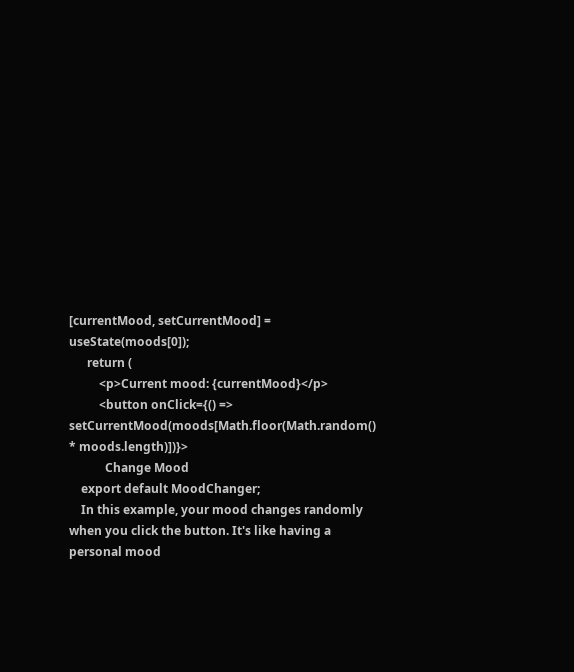[currentMood, setCurrentMood] = useState(moods[0]);
      return (
          <p>Current mood: {currentMood}</p>
          <button onClick={() => setCurrentMood(moods[Math.floor(Math.random() * moods.length)])}>
            Change Mood
    export default MoodChanger;
    In this example, your mood changes randomly when you click the button. It's like having a personal mood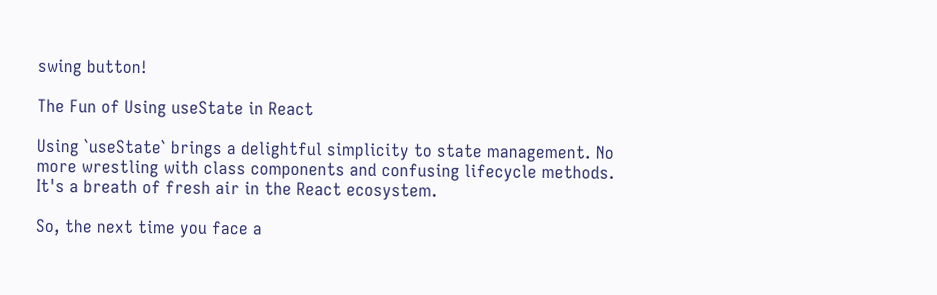swing button!

The Fun of Using useState in React

Using `useState` brings a delightful simplicity to state management. No more wrestling with class components and confusing lifecycle methods. It's a breath of fresh air in the React ecosystem.

So, the next time you face a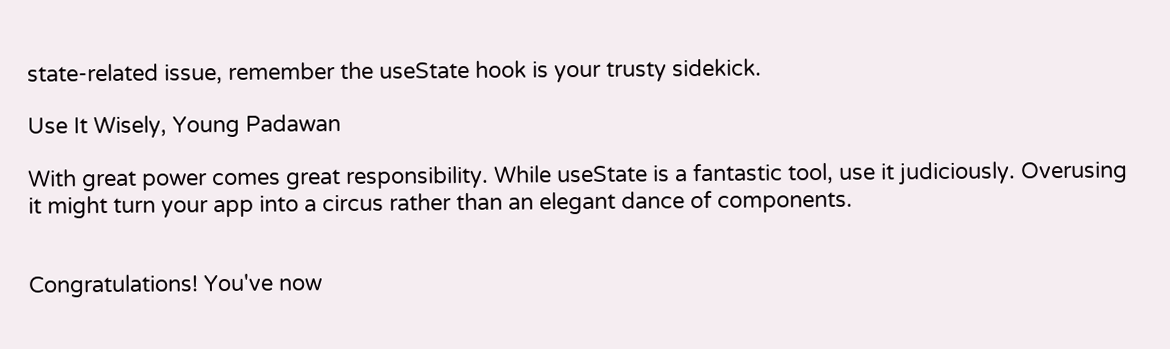state-related issue, remember the useState hook is your trusty sidekick.

Use It Wisely, Young Padawan

With great power comes great responsibility. While useState is a fantastic tool, use it judiciously. Overusing it might turn your app into a circus rather than an elegant dance of components.


Congratulations! You've now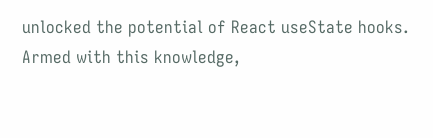unlocked the potential of React useState hooks. Armed with this knowledge,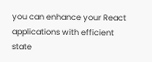you can enhance your React applications with efficient state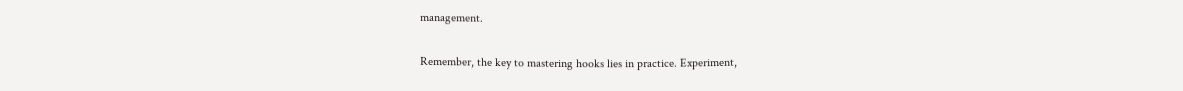management.

Remember, the key to mastering hooks lies in practice. Experiment,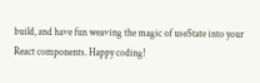build, and have fun weaving the magic of useState into your React components. Happy coding!